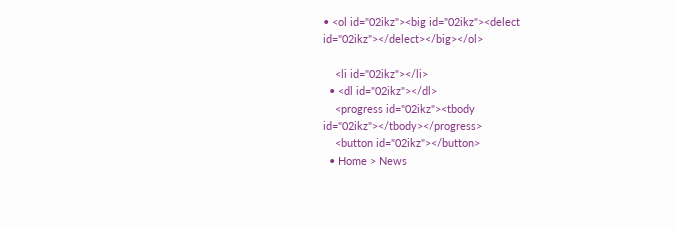• <ol id="02ikz"><big id="02ikz"><delect id="02ikz"></delect></big></ol>

    <li id="02ikz"></li>
  • <dl id="02ikz"></dl>
    <progress id="02ikz"><tbody id="02ikz"></tbody></progress>
    <button id="02ikz"></button>
  • Home > News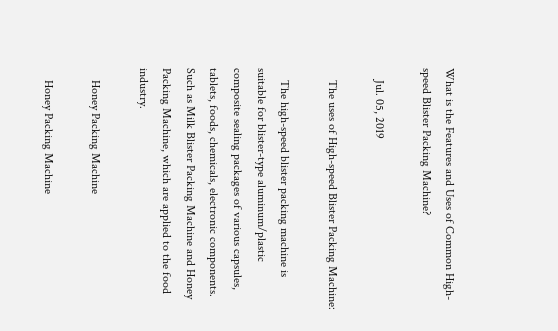What is the Features and Uses of Common High-speed Blister Packing Machine?

    Jul. 05, 2019

    The uses of High-speed Blister Packing Machine:

    The high-speed blister packing machine is suitable for blister-type aluminum/plastic composite sealing packages of various capsules, tablets, foods, chemicals, electronic components. Such as Milk Blister Packing Machine and Honey Packing Machine, which are applied to the food industry.

    Honey Packing Machine

    Honey Packing Machine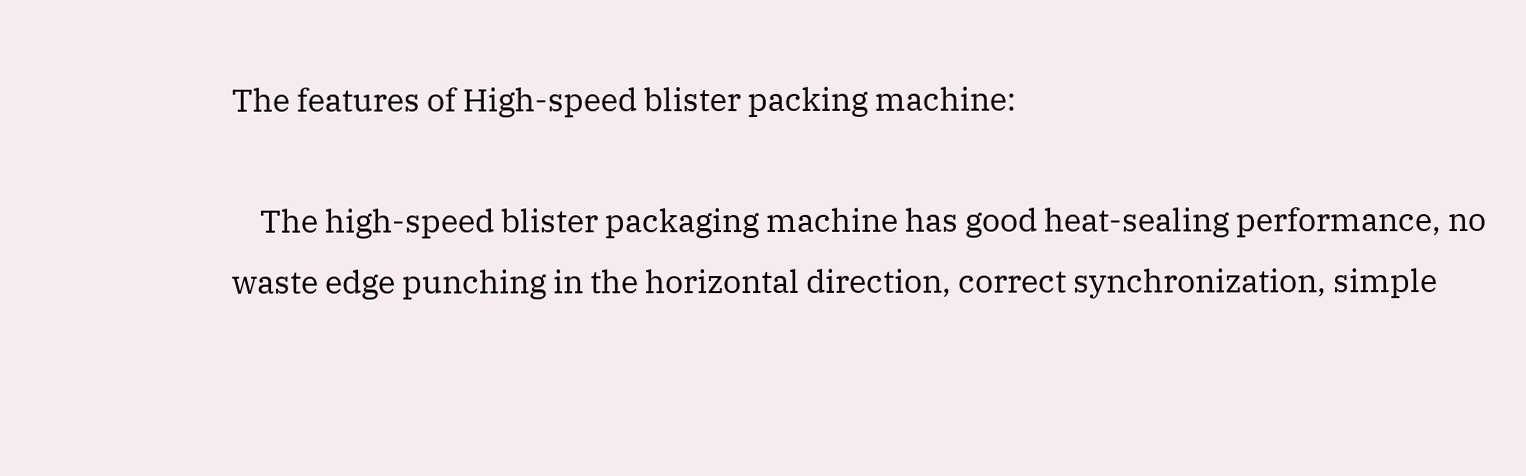The features of High-speed blister packing machine:

    The high-speed blister packaging machine has good heat-sealing performance, no waste edge punching in the horizontal direction, correct synchronization, simple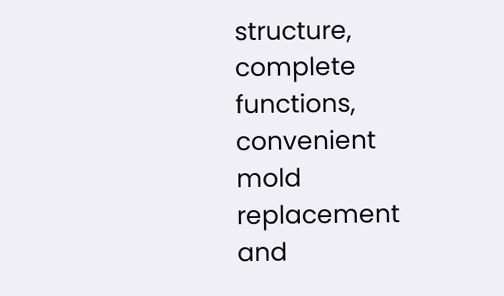structure, complete functions, convenient mold replacement and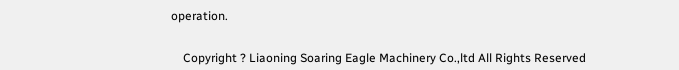operation.


    Copyright ? Liaoning Soaring Eagle Machinery Co.,ltd All Rights Reserved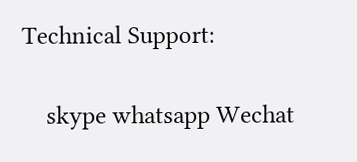Technical Support:

    skype whatsapp Wechat